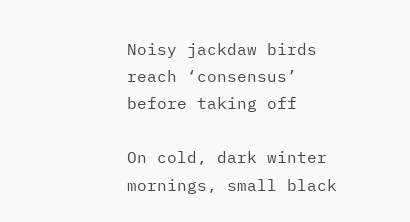Noisy jackdaw birds reach ‘consensus’ before taking off

On cold, dark winter mornings, small black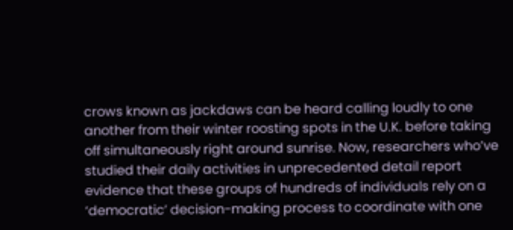crows known as jackdaws can be heard calling loudly to one another from their winter roosting spots in the U.K. before taking off simultaneously right around sunrise. Now, researchers who’ve studied their daily activities in unprecedented detail report evidence that these groups of hundreds of individuals rely on a ‘democratic’ decision-making process to coordinate with one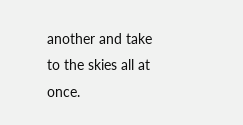another and take to the skies all at once.